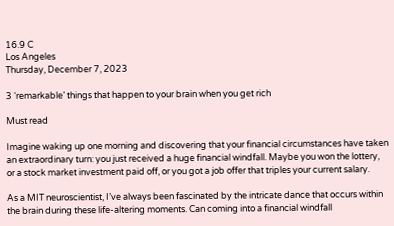16.9 C
Los Angeles
Thursday, December 7, 2023

3 ‘remarkable’ things that happen to your brain when you get rich

Must read

Imagine waking up one morning and discovering that your financial circumstances have taken an extraordinary turn: you just received a huge financial windfall. Maybe you won the lottery, or a stock market investment paid off, or you got a job offer that triples your current salary.

As a MIT neuroscientist, I’ve always been fascinated by the intricate dance that occurs within the brain during these life-altering moments. Can coming into a financial windfall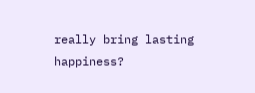really bring lasting happiness?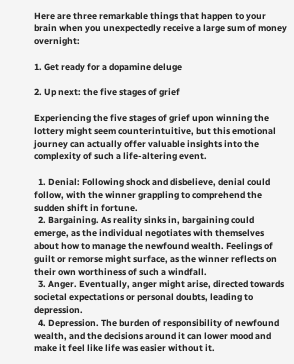Here are three remarkable things that happen to your brain when you unexpectedly receive a large sum of money overnight:

1. Get ready for a dopamine deluge

2. Up next: the five stages of grief

Experiencing the five stages of grief upon winning the lottery might seem counterintuitive, but this emotional journey can actually offer valuable insights into the complexity of such a life-altering event.

  1. Denial: Following shock and disbelieve, denial could follow, with the winner grappling to comprehend the sudden shift in fortune.
  2. Bargaining. As reality sinks in, bargaining could emerge, as the individual negotiates with themselves about how to manage the newfound wealth. Feelings of guilt or remorse might surface, as the winner reflects on their own worthiness of such a windfall.
  3. Anger. Eventually, anger might arise, directed towards societal expectations or personal doubts, leading to depression.
  4. Depression. The burden of responsibility of newfound wealth, and the decisions around it can lower mood and make it feel like life was easier without it.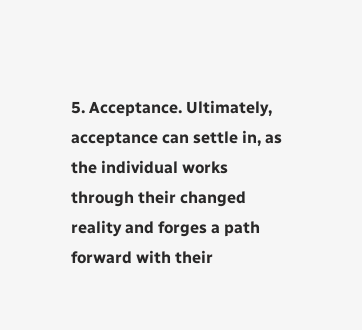5. Acceptance. Ultimately, acceptance can settle in, as the individual works through their changed reality and forges a path forward with their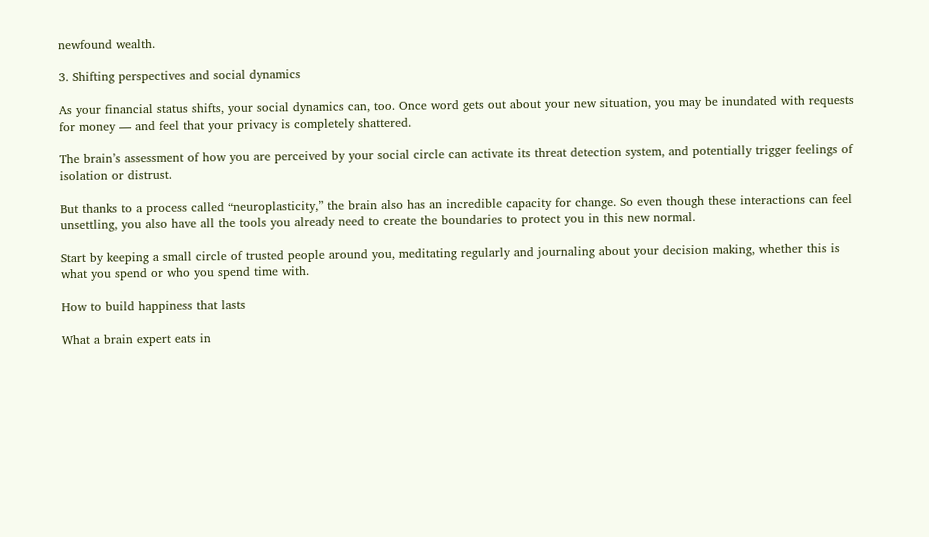newfound wealth.

3. Shifting perspectives and social dynamics

As your financial status shifts, your social dynamics can, too. Once word gets out about your new situation, you may be inundated with requests for money — and feel that your privacy is completely shattered.

The brain’s assessment of how you are perceived by your social circle can activate its threat detection system, and potentially trigger feelings of isolation or distrust.

But thanks to a process called “neuroplasticity,” the brain also has an incredible capacity for change. So even though these interactions can feel unsettling, you also have all the tools you already need to create the boundaries to protect you in this new normal.

Start by keeping a small circle of trusted people around you, meditating regularly and journaling about your decision making, whether this is what you spend or who you spend time with.

How to build happiness that lasts

What a brain expert eats in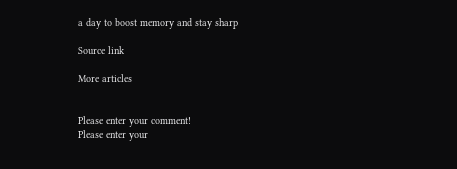a day to boost memory and stay sharp

Source link

More articles


Please enter your comment!
Please enter your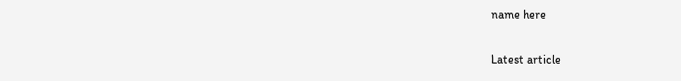name here

Latest article